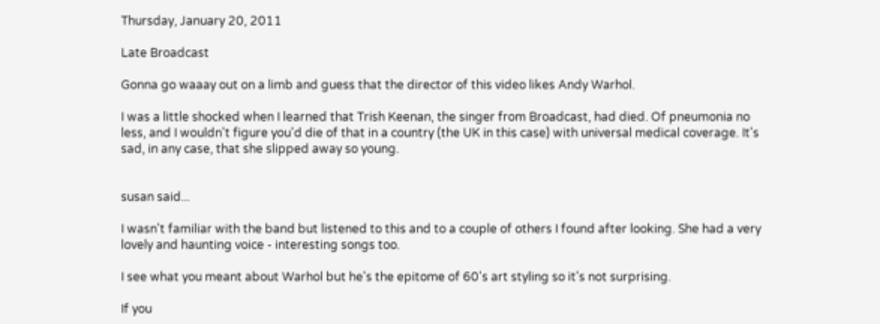Thursday, January 20, 2011

Late Broadcast

Gonna go waaay out on a limb and guess that the director of this video likes Andy Warhol.

I was a little shocked when I learned that Trish Keenan, the singer from Broadcast, had died. Of pneumonia no less, and I wouldn't figure you'd die of that in a country (the UK in this case) with universal medical coverage. It's sad, in any case, that she slipped away so young.


susan said...

I wasn't familiar with the band but listened to this and to a couple of others I found after looking. She had a very lovely and haunting voice - interesting songs too.

I see what you meant about Warhol but he's the epitome of 60's art styling so it's not surprising.

If you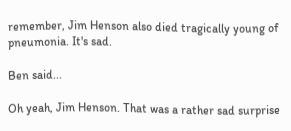remember, Jim Henson also died tragically young of pneumonia. It's sad.

Ben said...

Oh yeah, Jim Henson. That was a rather sad surprise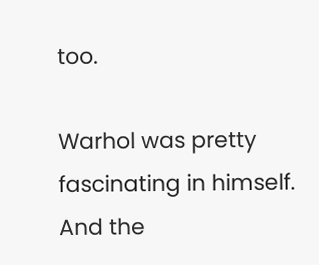too.

Warhol was pretty fascinating in himself. And the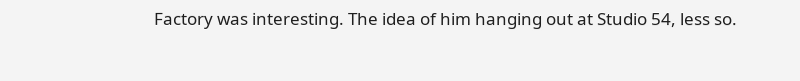Factory was interesting. The idea of him hanging out at Studio 54, less so.